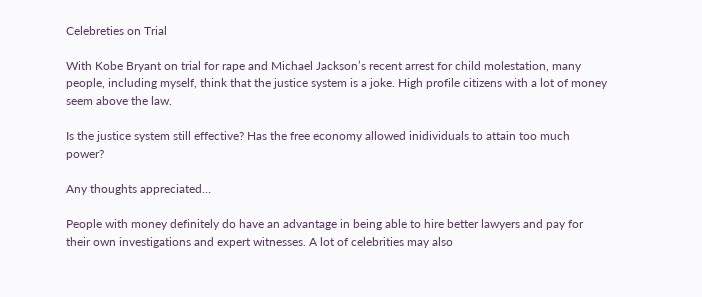Celebreties on Trial

With Kobe Bryant on trial for rape and Michael Jackson’s recent arrest for child molestation, many people, including myself, think that the justice system is a joke. High profile citizens with a lot of money seem above the law.

Is the justice system still effective? Has the free economy allowed inidividuals to attain too much power?

Any thoughts appreciated…

People with money definitely do have an advantage in being able to hire better lawyers and pay for their own investigations and expert witnesses. A lot of celebrities may also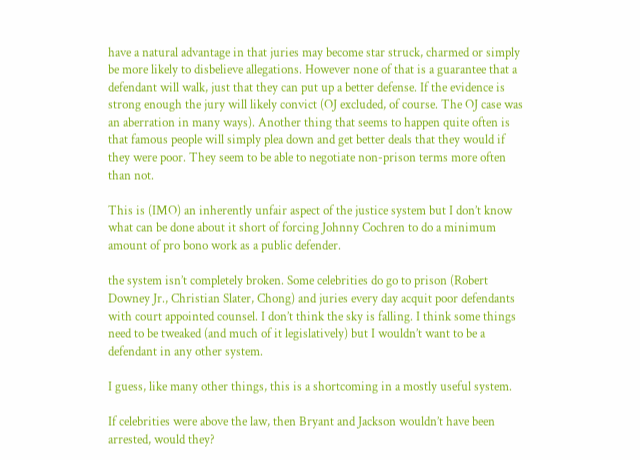have a natural advantage in that juries may become star struck, charmed or simply be more likely to disbelieve allegations. However none of that is a guarantee that a defendant will walk, just that they can put up a better defense. If the evidence is strong enough the jury will likely convict (OJ excluded, of course. The OJ case was an aberration in many ways). Another thing that seems to happen quite often is that famous people will simply plea down and get better deals that they would if they were poor. They seem to be able to negotiate non-prison terms more often than not.

This is (IMO) an inherently unfair aspect of the justice system but I don’t know what can be done about it short of forcing Johnny Cochren to do a minimum amount of pro bono work as a public defender.

the system isn’t completely broken. Some celebrities do go to prison (Robert Downey Jr., Christian Slater, Chong) and juries every day acquit poor defendants with court appointed counsel. I don’t think the sky is falling. I think some things need to be tweaked (and much of it legislatively) but I wouldn’t want to be a defendant in any other system.

I guess, like many other things, this is a shortcoming in a mostly useful system.

If celebrities were above the law, then Bryant and Jackson wouldn’t have been arrested, would they?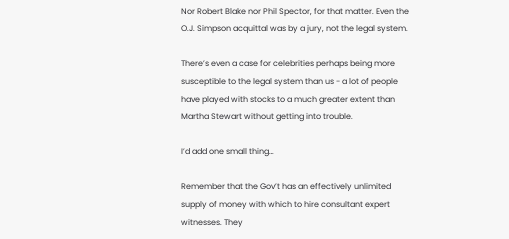Nor Robert Blake nor Phil Spector, for that matter. Even the O.J. Simpson acquittal was by a jury, not the legal system.

There’s even a case for celebrities perhaps being more susceptible to the legal system than us - a lot of people have played with stocks to a much greater extent than Martha Stewart without getting into trouble.

I’d add one small thing…

Remember that the Gov’t has an effectively unlimited supply of money with which to hire consultant expert witnesses. They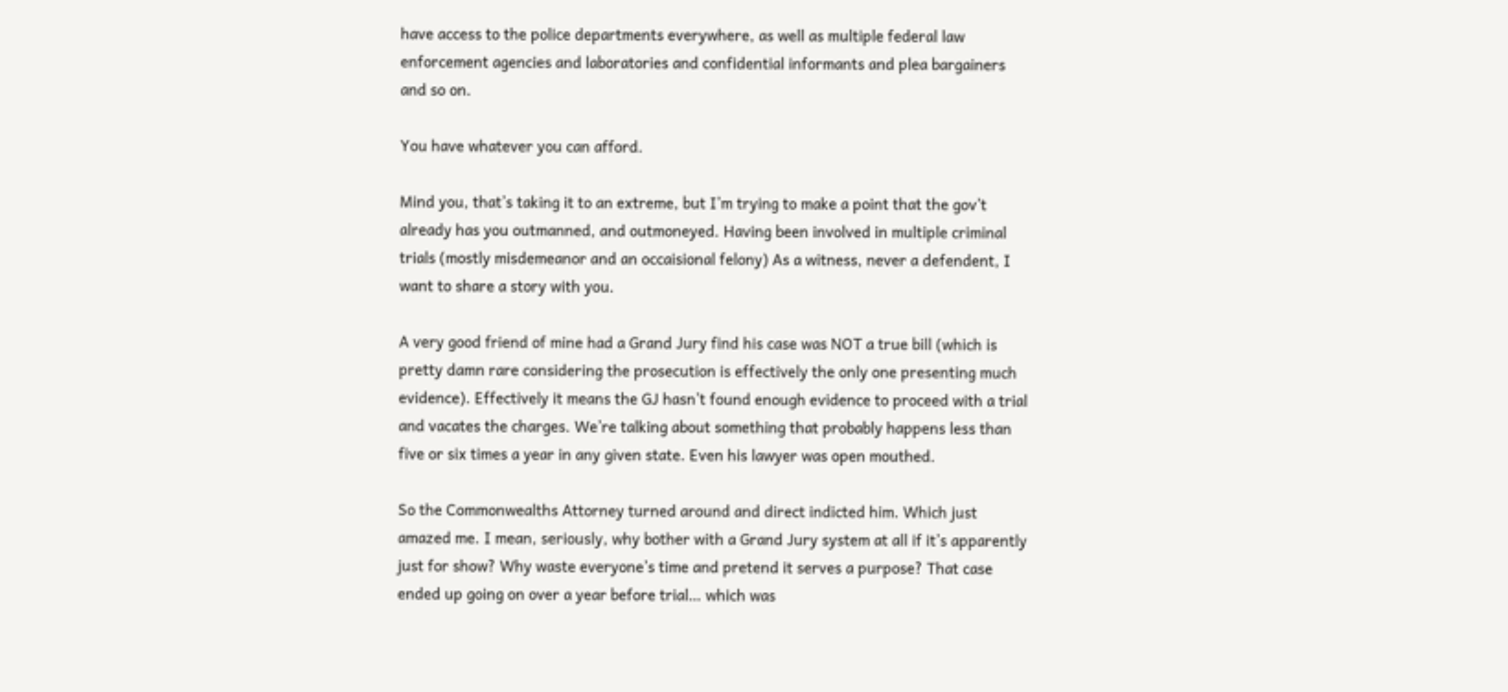have access to the police departments everywhere, as well as multiple federal law enforcement agencies and laboratories and confidential informants and plea bargainers and so on.

You have whatever you can afford.

Mind you, that’s taking it to an extreme, but I’m trying to make a point that the gov’t already has you outmanned, and outmoneyed. Having been involved in multiple criminal trials (mostly misdemeanor and an occaisional felony) As a witness, never a defendent, I want to share a story with you.

A very good friend of mine had a Grand Jury find his case was NOT a true bill (which is pretty damn rare considering the prosecution is effectively the only one presenting much evidence). Effectively it means the GJ hasn’t found enough evidence to proceed with a trial and vacates the charges. We’re talking about something that probably happens less than five or six times a year in any given state. Even his lawyer was open mouthed.

So the Commonwealths Attorney turned around and direct indicted him. Which just amazed me. I mean, seriously, why bother with a Grand Jury system at all if it’s apparently just for show? Why waste everyone’s time and pretend it serves a purpose? That case ended up going on over a year before trial… which was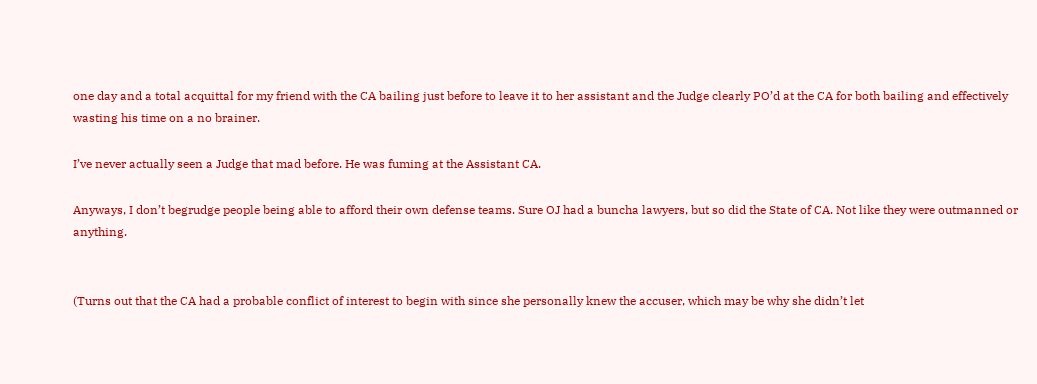one day and a total acquittal for my friend with the CA bailing just before to leave it to her assistant and the Judge clearly PO’d at the CA for both bailing and effectively wasting his time on a no brainer.

I’ve never actually seen a Judge that mad before. He was fuming at the Assistant CA.

Anyways, I don’t begrudge people being able to afford their own defense teams. Sure OJ had a buncha lawyers, but so did the State of CA. Not like they were outmanned or anything.


(Turns out that the CA had a probable conflict of interest to begin with since she personally knew the accuser, which may be why she didn’t let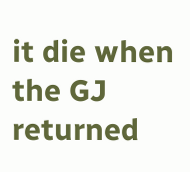it die when the GJ returned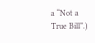a “Not a True Bill”.)